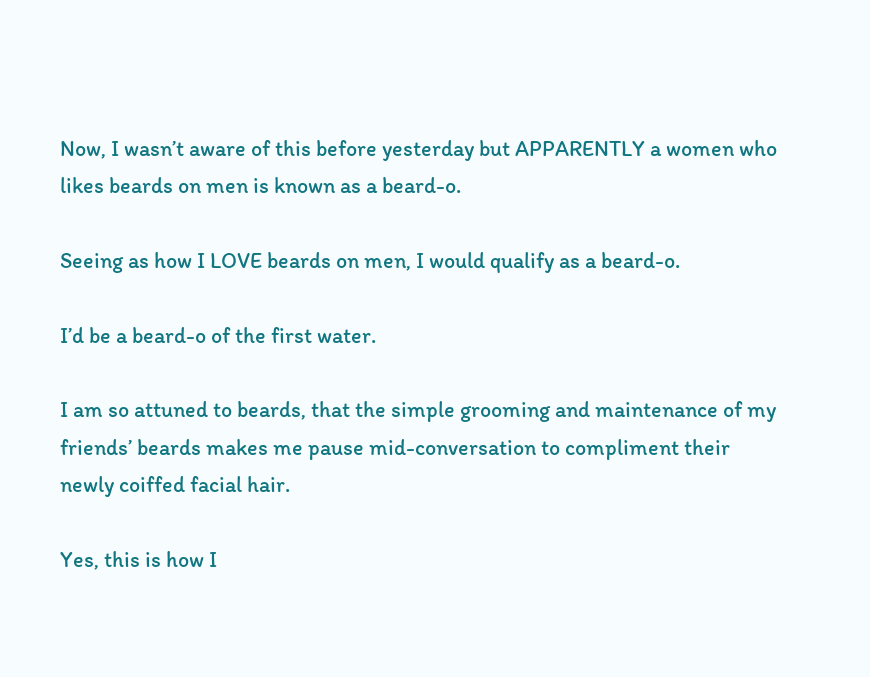Now, I wasn’t aware of this before yesterday but APPARENTLY a women who likes beards on men is known as a beard-o.

Seeing as how I LOVE beards on men, I would qualify as a beard-o.

I’d be a beard-o of the first water.

I am so attuned to beards, that the simple grooming and maintenance of my friends’ beards makes me pause mid-conversation to compliment their newly coiffed facial hair.

Yes, this is how I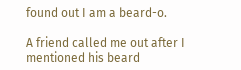found out I am a beard-o.

A friend called me out after I mentioned his beard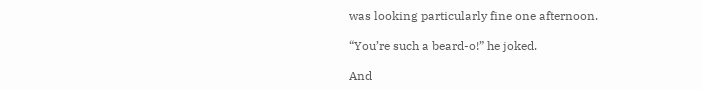was looking particularly fine one afternoon.

“You’re such a beard-o!” he joked.

And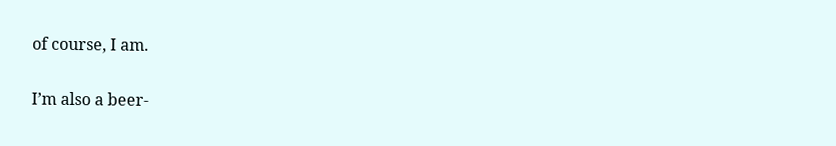of course, I am.

I’m also a beer-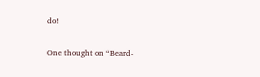do!

One thought on “Beard-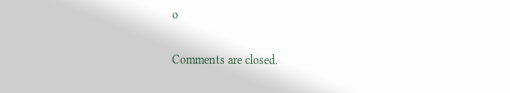o

Comments are closed.